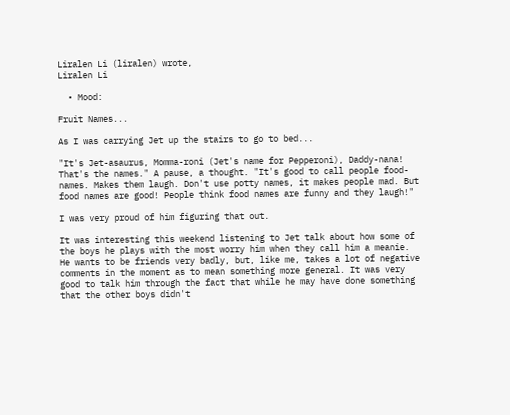Liralen Li (liralen) wrote,
Liralen Li

  • Mood:

Fruit Names...

As I was carrying Jet up the stairs to go to bed...

"It's Jet-asaurus, Momma-roni (Jet's name for Pepperoni), Daddy-nana! That's the names." A pause, a thought. "It's good to call people food-names. Makes them laugh. Don't use potty names, it makes people mad. But food names are good! People think food names are funny and they laugh!"

I was very proud of him figuring that out.

It was interesting this weekend listening to Jet talk about how some of the boys he plays with the most worry him when they call him a meanie. He wants to be friends very badly, but, like me, takes a lot of negative comments in the moment as to mean something more general. It was very good to talk him through the fact that while he may have done something that the other boys didn't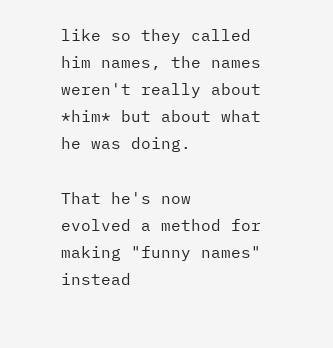like so they called him names, the names weren't really about *him* but about what he was doing.

That he's now evolved a method for making "funny names" instead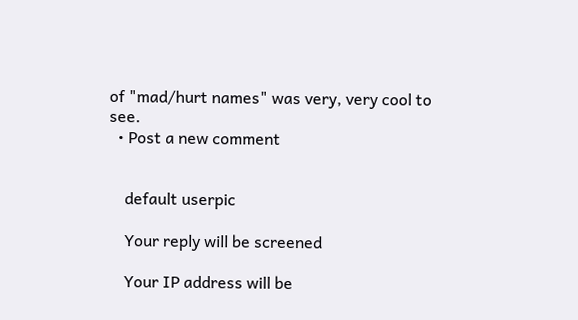of "mad/hurt names" was very, very cool to see.
  • Post a new comment


    default userpic

    Your reply will be screened

    Your IP address will be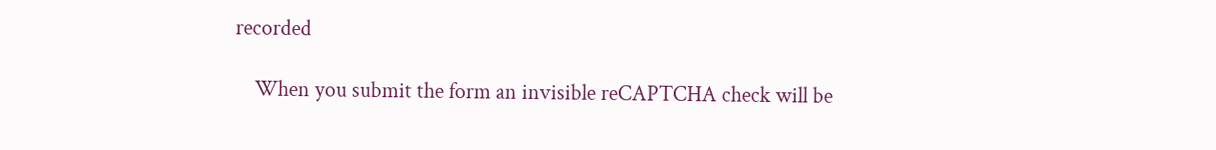recorded

    When you submit the form an invisible reCAPTCHA check will be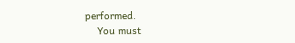performed.
    You must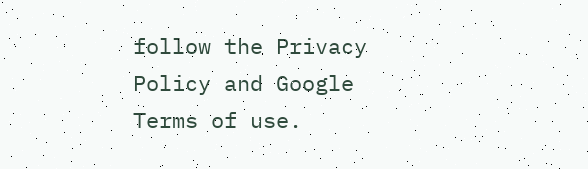follow the Privacy Policy and Google Terms of use.